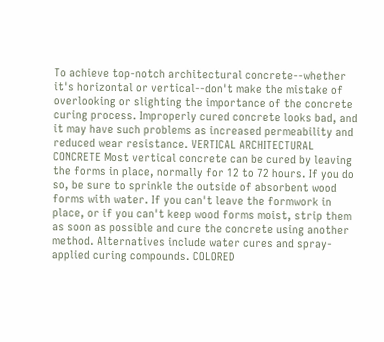To achieve top-notch architectural concrete--whether it's horizontal or vertical--don't make the mistake of overlooking or slighting the importance of the concrete curing process. Improperly cured concrete looks bad, and it may have such problems as increased permeability and reduced wear resistance. VERTICAL ARCHITECTURAL CONCRETE Most vertical concrete can be cured by leaving the forms in place, normally for 12 to 72 hours. If you do so, be sure to sprinkle the outside of absorbent wood forms with water. If you can't leave the formwork in place, or if you can't keep wood forms moist, strip them as soon as possible and cure the concrete using another method. Alternatives include water cures and spray-applied curing compounds. COLORED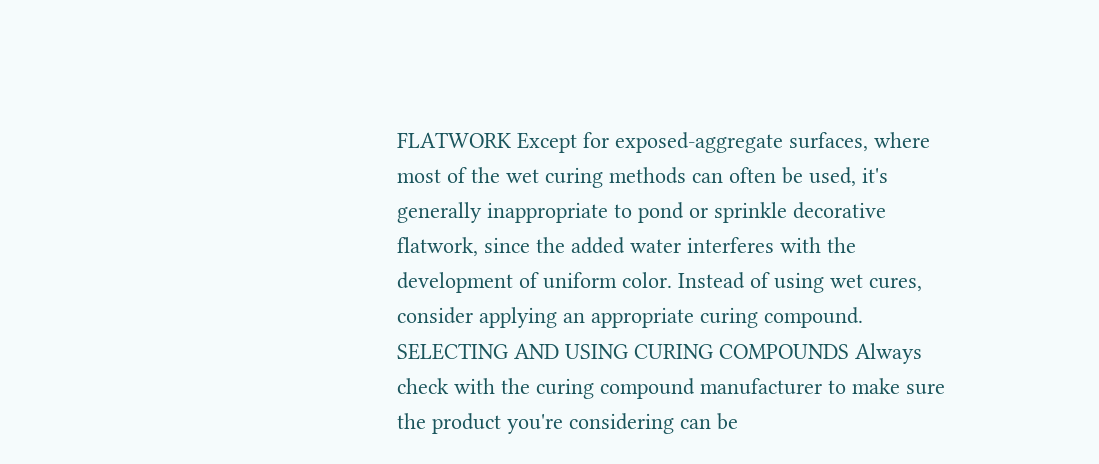FLATWORK Except for exposed-aggregate surfaces, where most of the wet curing methods can often be used, it's generally inappropriate to pond or sprinkle decorative flatwork, since the added water interferes with the development of uniform color. Instead of using wet cures, consider applying an appropriate curing compound. SELECTING AND USING CURING COMPOUNDS Always check with the curing compound manufacturer to make sure the product you're considering can be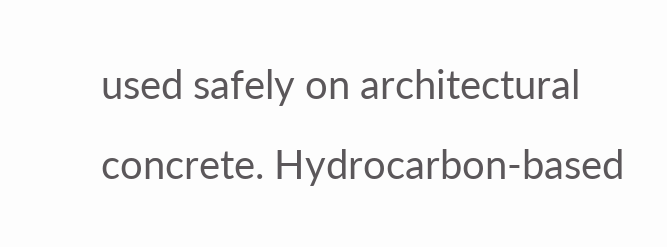used safely on architectural concrete. Hydrocarbon-based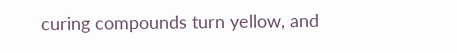curing compounds turn yellow, and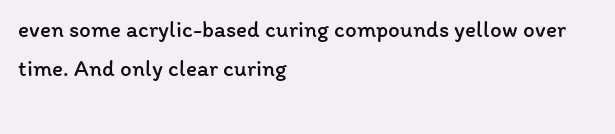even some acrylic-based curing compounds yellow over time. And only clear curing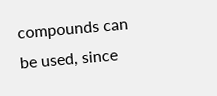compounds can be used, since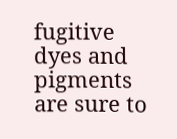fugitive dyes and pigments are sure to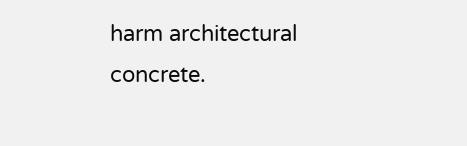harm architectural concrete.